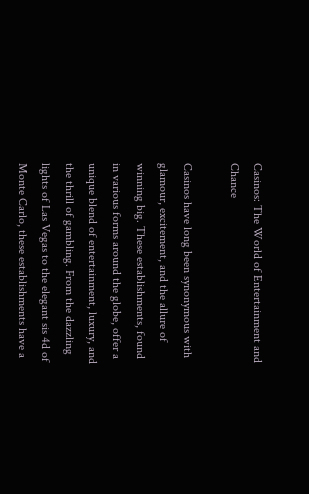Casinos: The World of Entertainment and Chance

Casinos have long been synonymous with glamour, excitement, and the allure of winning big. These establishments, found in various forms around the globe, offer a unique blend of entertainment, luxury, and the thrill of gambling. From the dazzling lights of Las Vegas to the elegant sis 4d of Monte Carlo, these establishments have a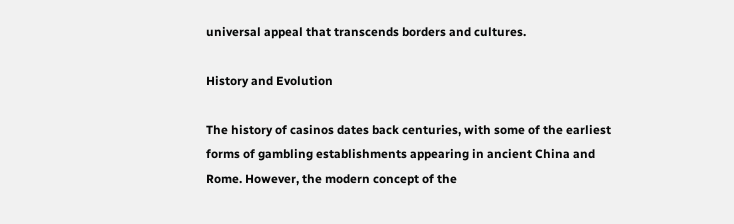universal appeal that transcends borders and cultures.

History and Evolution

The history of casinos dates back centuries, with some of the earliest forms of gambling establishments appearing in ancient China and Rome. However, the modern concept of the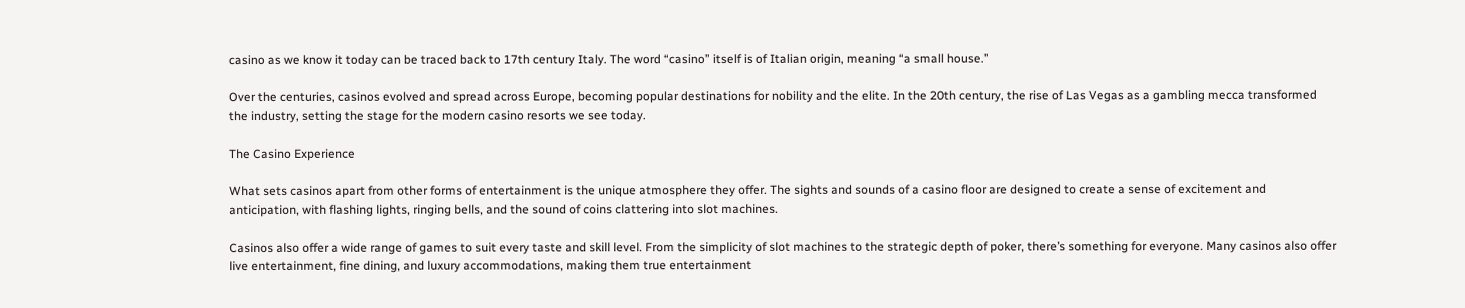casino as we know it today can be traced back to 17th century Italy. The word “casino” itself is of Italian origin, meaning “a small house.”

Over the centuries, casinos evolved and spread across Europe, becoming popular destinations for nobility and the elite. In the 20th century, the rise of Las Vegas as a gambling mecca transformed the industry, setting the stage for the modern casino resorts we see today.

The Casino Experience

What sets casinos apart from other forms of entertainment is the unique atmosphere they offer. The sights and sounds of a casino floor are designed to create a sense of excitement and anticipation, with flashing lights, ringing bells, and the sound of coins clattering into slot machines.

Casinos also offer a wide range of games to suit every taste and skill level. From the simplicity of slot machines to the strategic depth of poker, there’s something for everyone. Many casinos also offer live entertainment, fine dining, and luxury accommodations, making them true entertainment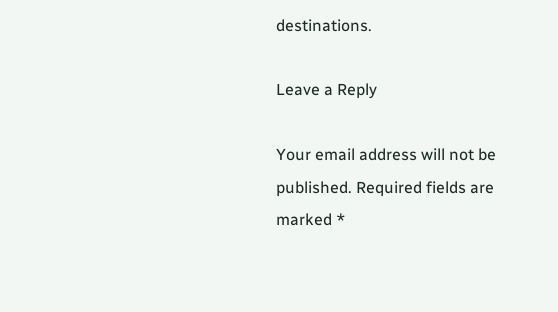destinations.

Leave a Reply

Your email address will not be published. Required fields are marked *